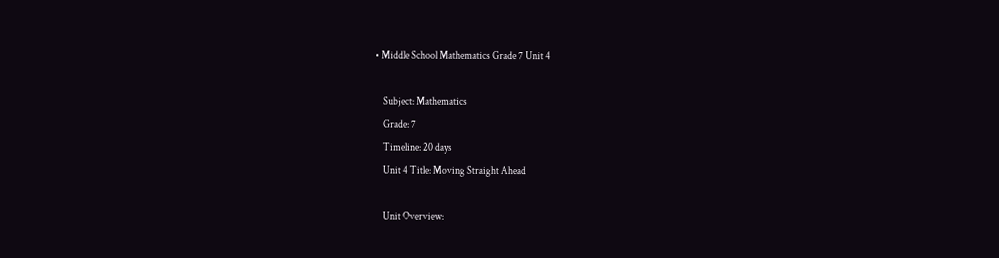• Middle School Mathematics Grade 7 Unit 4

    Subject: Mathematics
    Grade: 7
    Timeline: 20 days
    Unit 4 Title: Moving Straight Ahead

    Unit Overview: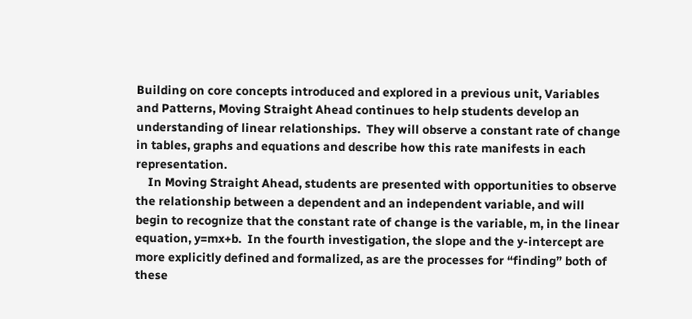Building on core concepts introduced and explored in a previous unit, Variables and Patterns, Moving Straight Ahead continues to help students develop an understanding of linear relationships.  They will observe a constant rate of change in tables, graphs and equations and describe how this rate manifests in each representation.
    In Moving Straight Ahead, students are presented with opportunities to observe the relationship between a dependent and an independent variable, and will begin to recognize that the constant rate of change is the variable, m, in the linear equation, y=mx+b.  In the fourth investigation, the slope and the y-intercept are more explicitly defined and formalized, as are the processes for “finding” both of these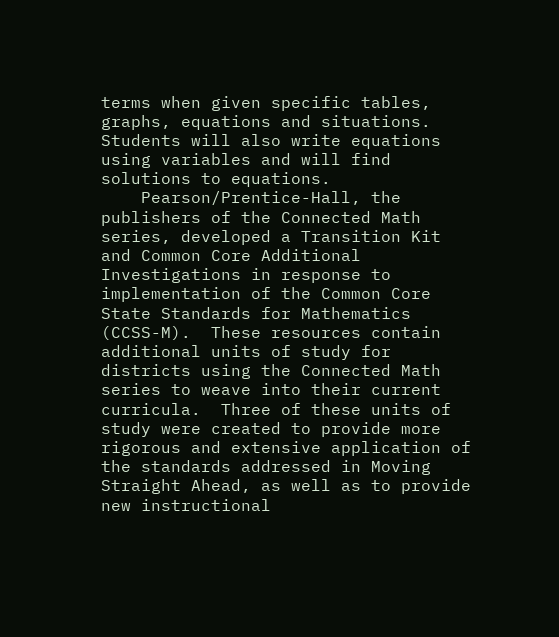terms when given specific tables, graphs, equations and situations.  Students will also write equations using variables and will find solutions to equations.
    Pearson/Prentice-Hall, the publishers of the Connected Math series, developed a Transition Kit and Common Core Additional Investigations in response to implementation of the Common Core State Standards for Mathematics (CCSS-M).  These resources contain additional units of study for districts using the Connected Math series to weave into their current curricula.  Three of these units of study were created to provide more rigorous and extensive application of the standards addressed in Moving Straight Ahead, as well as to provide new instructional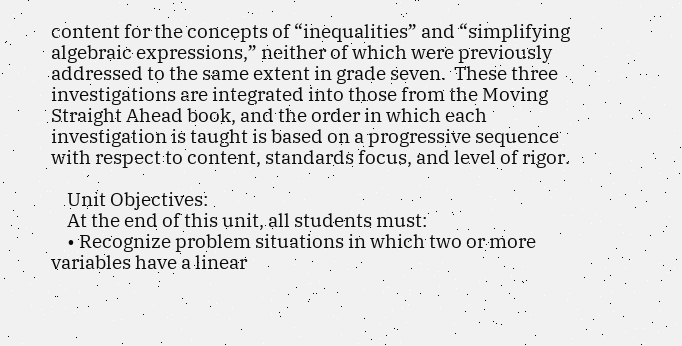content for the concepts of “inequalities” and “simplifying algebraic expressions,” neither of which were previously addressed to the same extent in grade seven.  These three investigations are integrated into those from the Moving Straight Ahead book, and the order in which each investigation is taught is based on a progressive sequence with respect to content, standards focus, and level of rigor.

    Unit Objectives:
    At the end of this unit, all students must:
    • Recognize problem situations in which two or more variables have a linear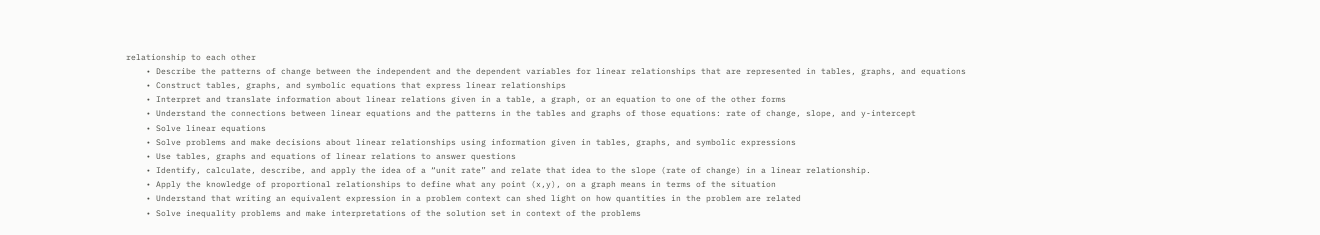relationship to each other
    • Describe the patterns of change between the independent and the dependent variables for linear relationships that are represented in tables, graphs, and equations
    • Construct tables, graphs, and symbolic equations that express linear relationships
    • Interpret and translate information about linear relations given in a table, a graph, or an equation to one of the other forms
    • Understand the connections between linear equations and the patterns in the tables and graphs of those equations: rate of change, slope, and y-intercept
    • Solve linear equations
    • Solve problems and make decisions about linear relationships using information given in tables, graphs, and symbolic expressions
    • Use tables, graphs and equations of linear relations to answer questions
    • Identify, calculate, describe, and apply the idea of a “unit rate” and relate that idea to the slope (rate of change) in a linear relationship.
    • Apply the knowledge of proportional relationships to define what any point (x,y), on a graph means in terms of the situation
    • Understand that writing an equivalent expression in a problem context can shed light on how quantities in the problem are related
    • Solve inequality problems and make interpretations of the solution set in context of the problems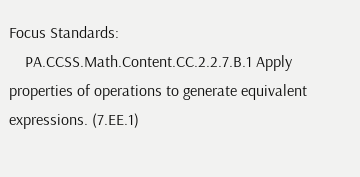Focus Standards:
    PA.CCSS.Math.Content.CC.2.2.7.B.1 Apply properties of operations to generate equivalent expressions. (7.EE.1)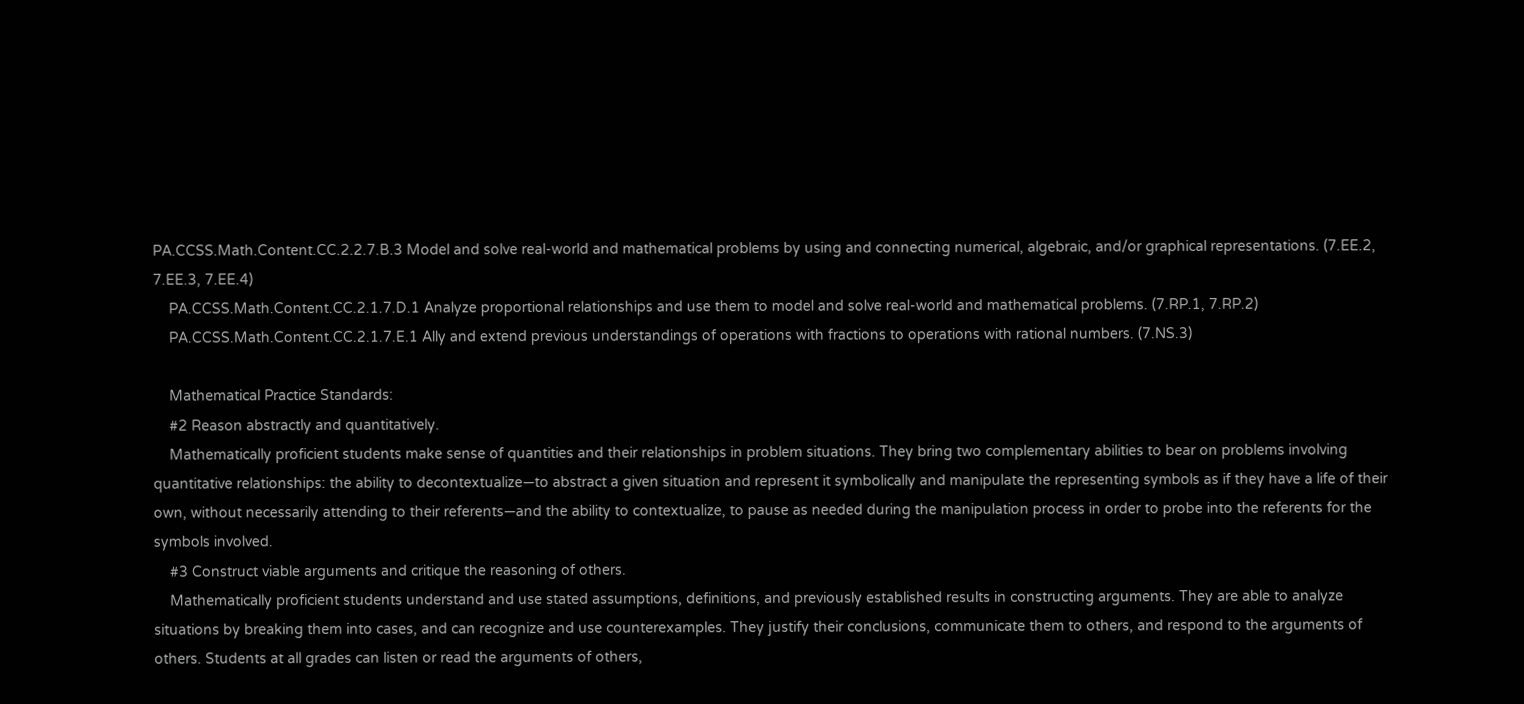PA.CCSS.Math.Content.CC.2.2.7.B.3 Model and solve real-world and mathematical problems by using and connecting numerical, algebraic, and/or graphical representations. (7.EE.2, 7.EE.3, 7.EE.4)
    PA.CCSS.Math.Content.CC.2.1.7.D.1 Analyze proportional relationships and use them to model and solve real-world and mathematical problems. (7.RP.1, 7.RP.2)
    PA.CCSS.Math.Content.CC.2.1.7.E.1 Ally and extend previous understandings of operations with fractions to operations with rational numbers. (7.NS.3)

    Mathematical Practice Standards:
    #2 Reason abstractly and quantitatively.
    Mathematically proficient students make sense of quantities and their relationships in problem situations. They bring two complementary abilities to bear on problems involving quantitative relationships: the ability to decontextualize—to abstract a given situation and represent it symbolically and manipulate the representing symbols as if they have a life of their own, without necessarily attending to their referents—and the ability to contextualize, to pause as needed during the manipulation process in order to probe into the referents for the symbols involved.
    #3 Construct viable arguments and critique the reasoning of others.
    Mathematically proficient students understand and use stated assumptions, definitions, and previously established results in constructing arguments. They are able to analyze situations by breaking them into cases, and can recognize and use counterexamples. They justify their conclusions, communicate them to others, and respond to the arguments of others. Students at all grades can listen or read the arguments of others,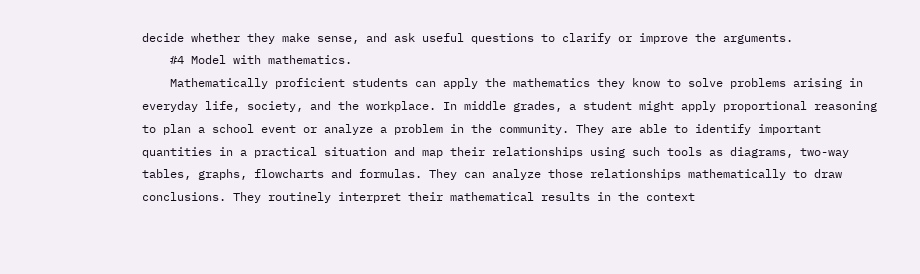decide whether they make sense, and ask useful questions to clarify or improve the arguments.
    #4 Model with mathematics.
    Mathematically proficient students can apply the mathematics they know to solve problems arising in everyday life, society, and the workplace. In middle grades, a student might apply proportional reasoning to plan a school event or analyze a problem in the community. They are able to identify important quantities in a practical situation and map their relationships using such tools as diagrams, two-way tables, graphs, flowcharts and formulas. They can analyze those relationships mathematically to draw conclusions. They routinely interpret their mathematical results in the context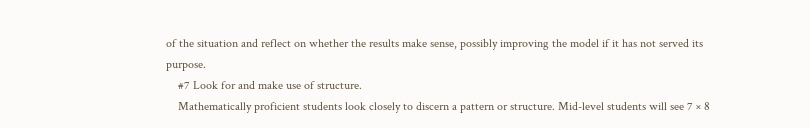of the situation and reflect on whether the results make sense, possibly improving the model if it has not served its purpose.
    #7 Look for and make use of structure.
    Mathematically proficient students look closely to discern a pattern or structure. Mid-level students will see 7 × 8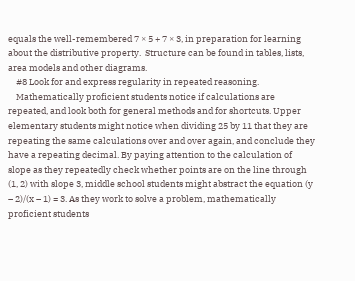equals the well-remembered 7 × 5 + 7 × 3, in preparation for learning about the distributive property.  Structure can be found in tables, lists, area models and other diagrams.
    #8 Look for and express regularity in repeated reasoning.
    Mathematically proficient students notice if calculations are repeated, and look both for general methods and for shortcuts. Upper elementary students might notice when dividing 25 by 11 that they are repeating the same calculations over and over again, and conclude they have a repeating decimal. By paying attention to the calculation of slope as they repeatedly check whether points are on the line through (1, 2) with slope 3, middle school students might abstract the equation (y – 2)/(x – 1) = 3. As they work to solve a problem, mathematically proficient students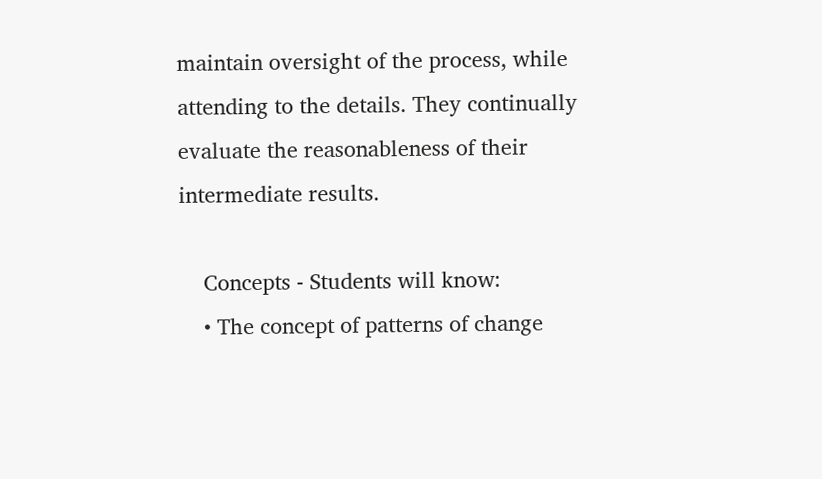maintain oversight of the process, while attending to the details. They continually evaluate the reasonableness of their intermediate results.

    Concepts - Students will know:
    • The concept of patterns of change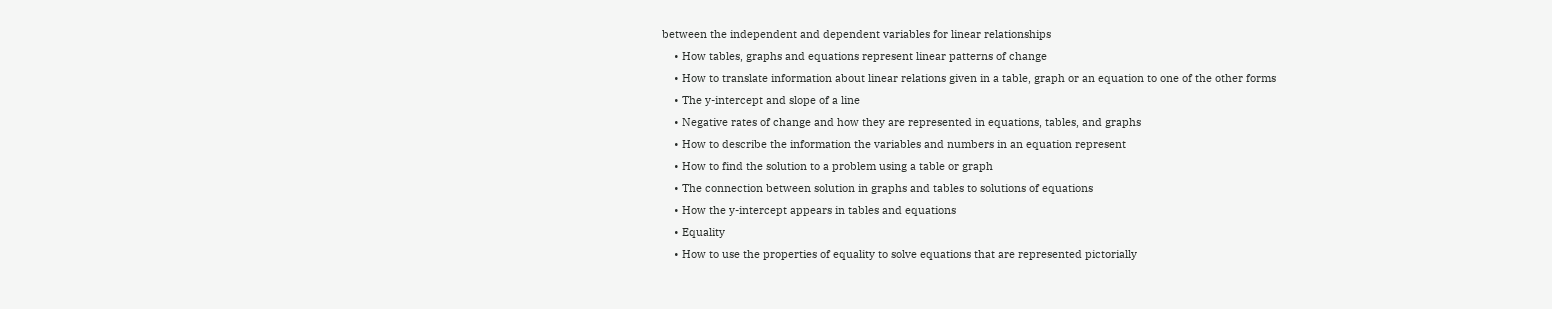between the independent and dependent variables for linear relationships
    • How tables, graphs and equations represent linear patterns of change
    • How to translate information about linear relations given in a table, graph or an equation to one of the other forms
    • The y-intercept and slope of a line
    • Negative rates of change and how they are represented in equations, tables, and graphs
    • How to describe the information the variables and numbers in an equation represent
    • How to find the solution to a problem using a table or graph
    • The connection between solution in graphs and tables to solutions of equations
    • How the y-intercept appears in tables and equations
    • Equality
    • How to use the properties of equality to solve equations that are represented pictorially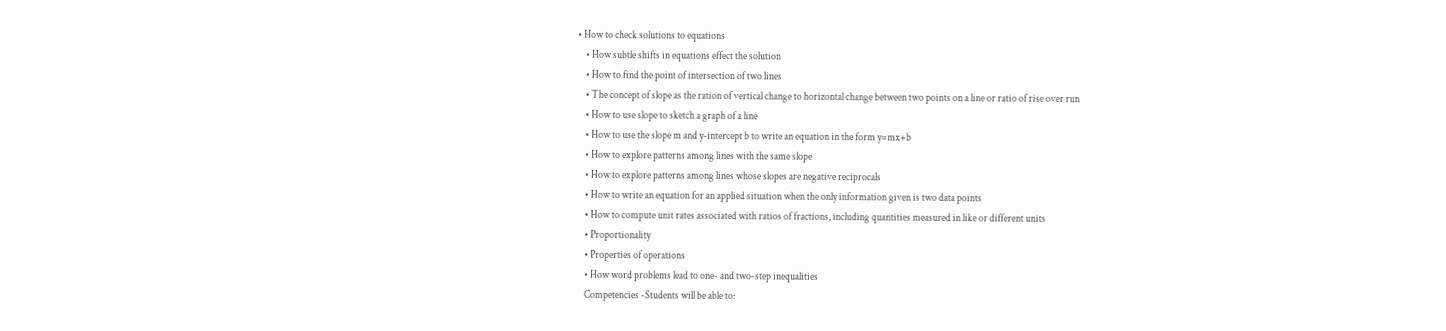• How to check solutions to equations
    • How subtle shifts in equations effect the solution
    • How to find the point of intersection of two lines
    • The concept of slope as the ration of vertical change to horizontal change between two points on a line or ratio of rise over run
    • How to use slope to sketch a graph of a line
    • How to use the slope m and y-intercept b to write an equation in the form y=mx+b
    • How to explore patterns among lines with the same slope
    • How to explore patterns among lines whose slopes are negative reciprocals
    • How to write an equation for an applied situation when the only information given is two data points
    • How to compute unit rates associated with ratios of fractions, including quantities measured in like or different units
    • Proportionality
    • Properties of operations
    • How word problems lead to one- and two-step inequalities
    Competencies -Students will be able to: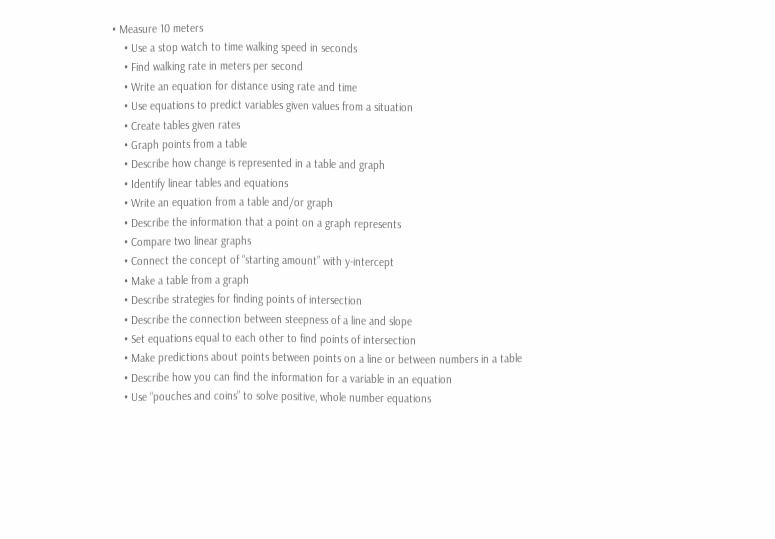• Measure 10 meters
    • Use a stop watch to time walking speed in seconds
    • Find walking rate in meters per second
    • Write an equation for distance using rate and time
    • Use equations to predict variables given values from a situation
    • Create tables given rates
    • Graph points from a table
    • Describe how change is represented in a table and graph
    • Identify linear tables and equations
    • Write an equation from a table and/or graph
    • Describe the information that a point on a graph represents
    • Compare two linear graphs
    • Connect the concept of “starting amount” with y-intercept
    • Make a table from a graph
    • Describe strategies for finding points of intersection
    • Describe the connection between steepness of a line and slope
    • Set equations equal to each other to find points of intersection
    • Make predictions about points between points on a line or between numbers in a table
    • Describe how you can find the information for a variable in an equation
    • Use “pouches and coins” to solve positive, whole number equations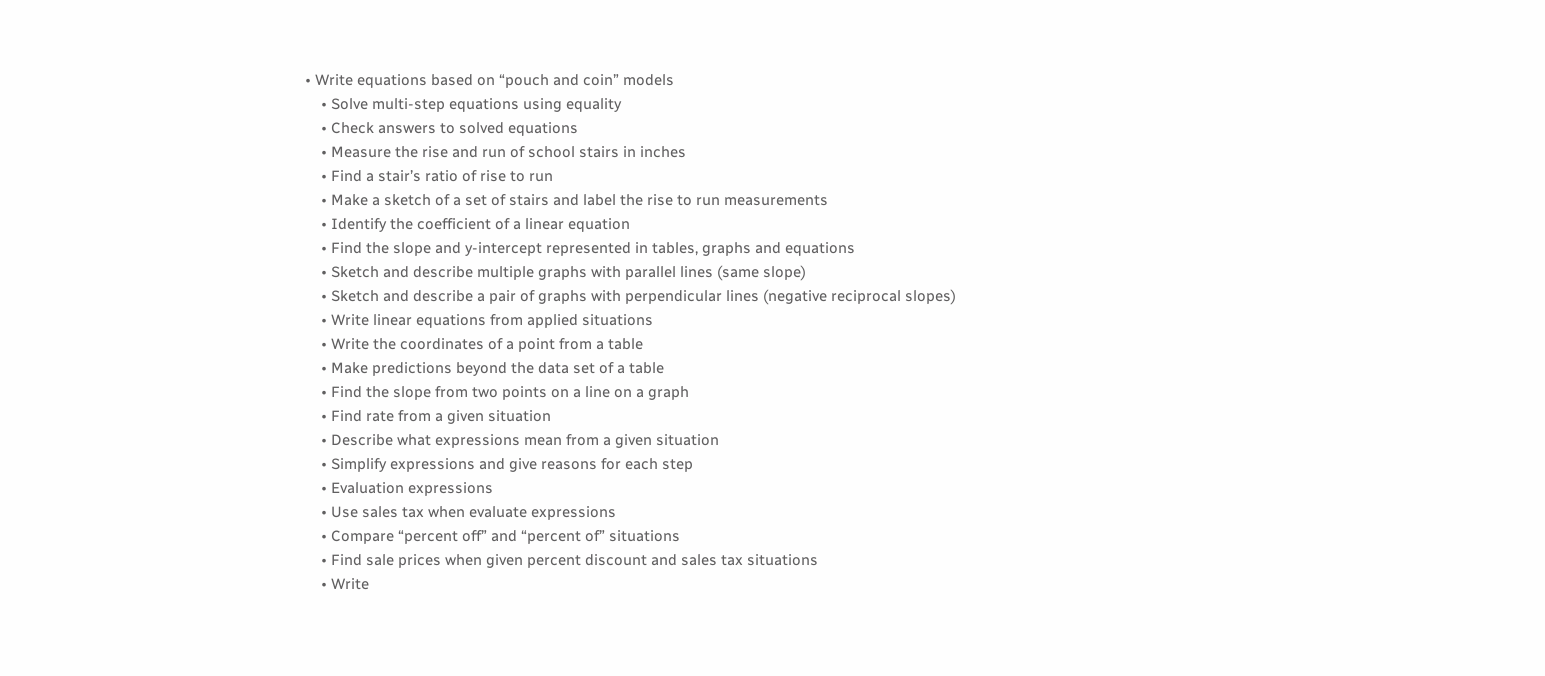• Write equations based on “pouch and coin” models
    • Solve multi-step equations using equality
    • Check answers to solved equations
    • Measure the rise and run of school stairs in inches
    • Find a stair’s ratio of rise to run
    • Make a sketch of a set of stairs and label the rise to run measurements
    • Identify the coefficient of a linear equation
    • Find the slope and y-intercept represented in tables, graphs and equations
    • Sketch and describe multiple graphs with parallel lines (same slope)
    • Sketch and describe a pair of graphs with perpendicular lines (negative reciprocal slopes)
    • Write linear equations from applied situations
    • Write the coordinates of a point from a table
    • Make predictions beyond the data set of a table
    • Find the slope from two points on a line on a graph
    • Find rate from a given situation
    • Describe what expressions mean from a given situation
    • Simplify expressions and give reasons for each step
    • Evaluation expressions
    • Use sales tax when evaluate expressions
    • Compare “percent off” and “percent of” situations
    • Find sale prices when given percent discount and sales tax situations
    • Write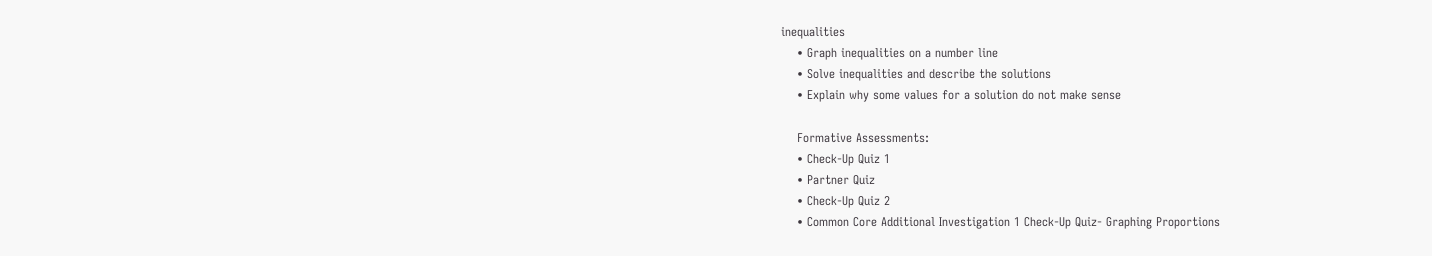inequalities
    • Graph inequalities on a number line
    • Solve inequalities and describe the solutions
    • Explain why some values for a solution do not make sense

    Formative Assessments:
    • Check-Up Quiz 1
    • Partner Quiz
    • Check-Up Quiz 2
    • Common Core Additional Investigation 1 Check-Up Quiz- Graphing Proportions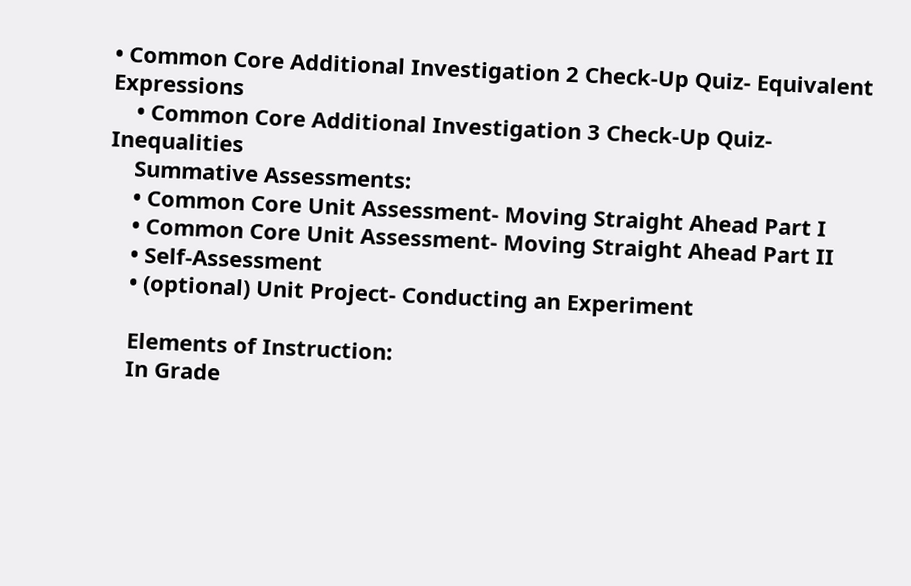• Common Core Additional Investigation 2 Check-Up Quiz- Equivalent Expressions
    • Common Core Additional Investigation 3 Check-Up Quiz- Inequalities
    Summative Assessments:
    • Common Core Unit Assessment- Moving Straight Ahead Part I
    • Common Core Unit Assessment- Moving Straight Ahead Part II
    • Self-Assessment
    • (optional) Unit Project- Conducting an Experiment

    Elements of Instruction:
    In Grade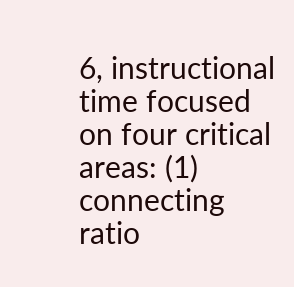6, instructional time focused on four critical areas: (1) connecting ratio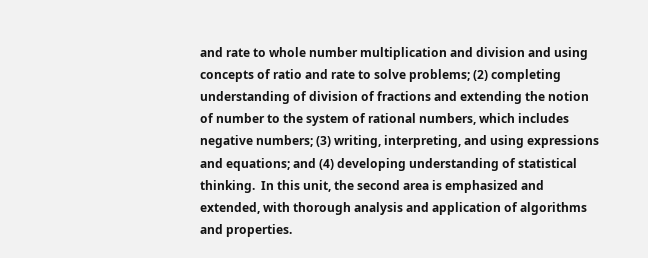and rate to whole number multiplication and division and using concepts of ratio and rate to solve problems; (2) completing understanding of division of fractions and extending the notion of number to the system of rational numbers, which includes negative numbers; (3) writing, interpreting, and using expressions and equations; and (4) developing understanding of statistical thinking.  In this unit, the second area is emphasized and extended, with thorough analysis and application of algorithms and properties.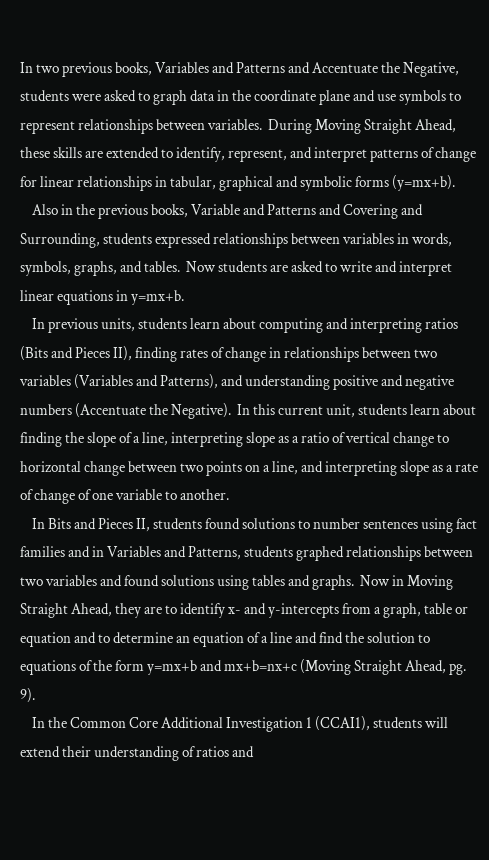In two previous books, Variables and Patterns and Accentuate the Negative, students were asked to graph data in the coordinate plane and use symbols to represent relationships between variables.  During Moving Straight Ahead, these skills are extended to identify, represent, and interpret patterns of change for linear relationships in tabular, graphical and symbolic forms (y=mx+b).
    Also in the previous books, Variable and Patterns and Covering and Surrounding, students expressed relationships between variables in words, symbols, graphs, and tables.  Now students are asked to write and interpret linear equations in y=mx+b.
    In previous units, students learn about computing and interpreting ratios (Bits and Pieces II), finding rates of change in relationships between two variables (Variables and Patterns), and understanding positive and negative numbers (Accentuate the Negative).  In this current unit, students learn about finding the slope of a line, interpreting slope as a ratio of vertical change to horizontal change between two points on a line, and interpreting slope as a rate of change of one variable to another.
    In Bits and Pieces II, students found solutions to number sentences using fact families and in Variables and Patterns, students graphed relationships between two variables and found solutions using tables and graphs.  Now in Moving Straight Ahead, they are to identify x- and y-intercepts from a graph, table or equation and to determine an equation of a line and find the solution to equations of the form y=mx+b and mx+b=nx+c (Moving Straight Ahead, pg. 9).
    In the Common Core Additional Investigation 1 (CCAI1), students will extend their understanding of ratios and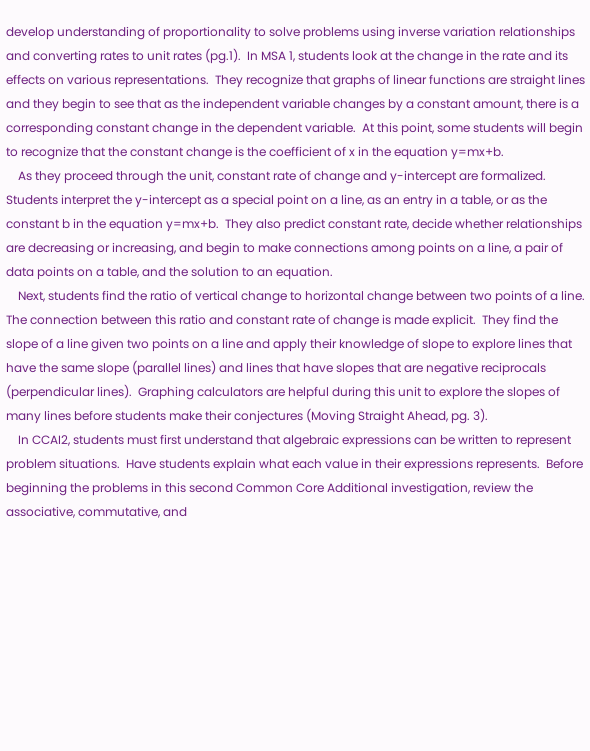develop understanding of proportionality to solve problems using inverse variation relationships and converting rates to unit rates (pg.1).  In MSA 1, students look at the change in the rate and its effects on various representations.  They recognize that graphs of linear functions are straight lines and they begin to see that as the independent variable changes by a constant amount, there is a corresponding constant change in the dependent variable.  At this point, some students will begin to recognize that the constant change is the coefficient of x in the equation y=mx+b.
    As they proceed through the unit, constant rate of change and y-intercept are formalized.  Students interpret the y-intercept as a special point on a line, as an entry in a table, or as the constant b in the equation y=mx+b.  They also predict constant rate, decide whether relationships are decreasing or increasing, and begin to make connections among points on a line, a pair of data points on a table, and the solution to an equation.
    Next, students find the ratio of vertical change to horizontal change between two points of a line.  The connection between this ratio and constant rate of change is made explicit.  They find the slope of a line given two points on a line and apply their knowledge of slope to explore lines that have the same slope (parallel lines) and lines that have slopes that are negative reciprocals (perpendicular lines).  Graphing calculators are helpful during this unit to explore the slopes of many lines before students make their conjectures (Moving Straight Ahead, pg. 3).
    In CCAI2, students must first understand that algebraic expressions can be written to represent problem situations.  Have students explain what each value in their expressions represents.  Before beginning the problems in this second Common Core Additional investigation, review the associative, commutative, and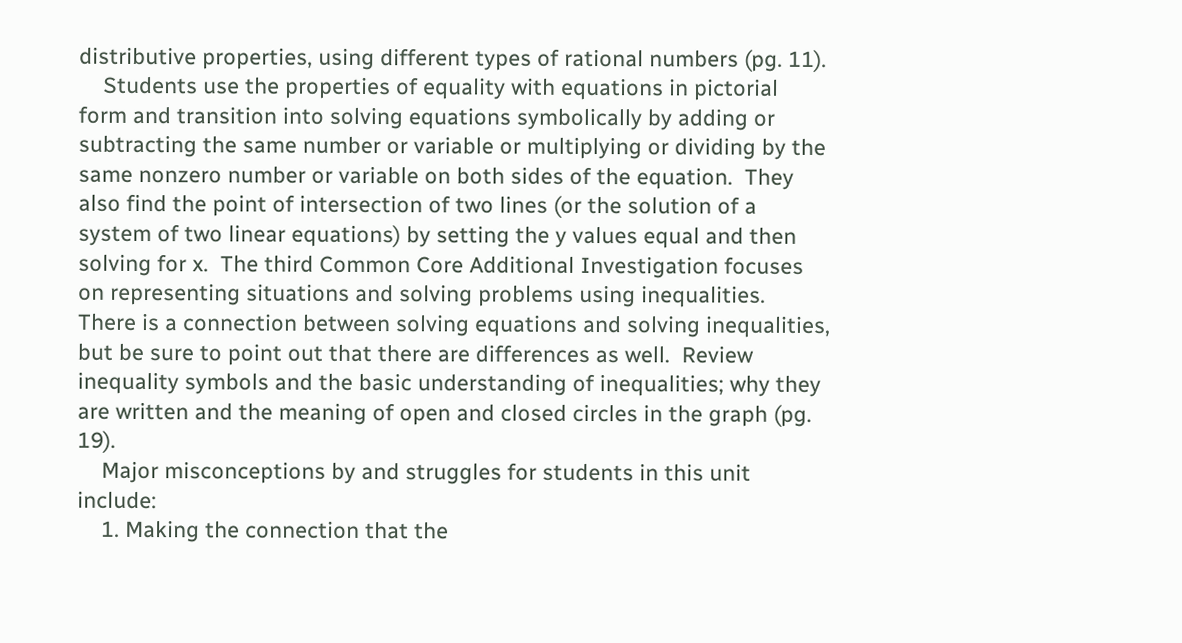distributive properties, using different types of rational numbers (pg. 11).
    Students use the properties of equality with equations in pictorial form and transition into solving equations symbolically by adding or subtracting the same number or variable or multiplying or dividing by the same nonzero number or variable on both sides of the equation.  They also find the point of intersection of two lines (or the solution of a system of two linear equations) by setting the y values equal and then solving for x.  The third Common Core Additional Investigation focuses on representing situations and solving problems using inequalities.  There is a connection between solving equations and solving inequalities, but be sure to point out that there are differences as well.  Review inequality symbols and the basic understanding of inequalities; why they are written and the meaning of open and closed circles in the graph (pg. 19).
    Major misconceptions by and struggles for students in this unit include:
    1. Making the connection that the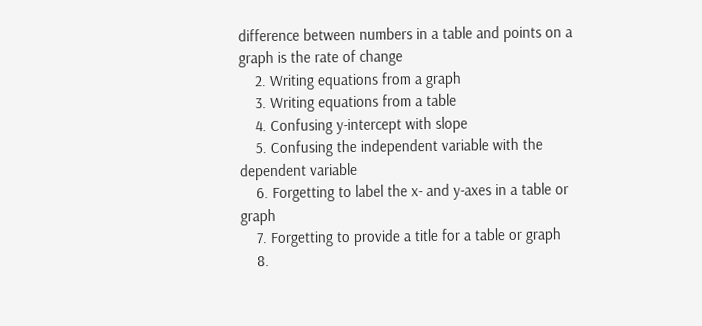difference between numbers in a table and points on a graph is the rate of change
    2. Writing equations from a graph
    3. Writing equations from a table
    4. Confusing y-intercept with slope
    5. Confusing the independent variable with the dependent variable
    6. Forgetting to label the x- and y-axes in a table or graph
    7. Forgetting to provide a title for a table or graph
    8.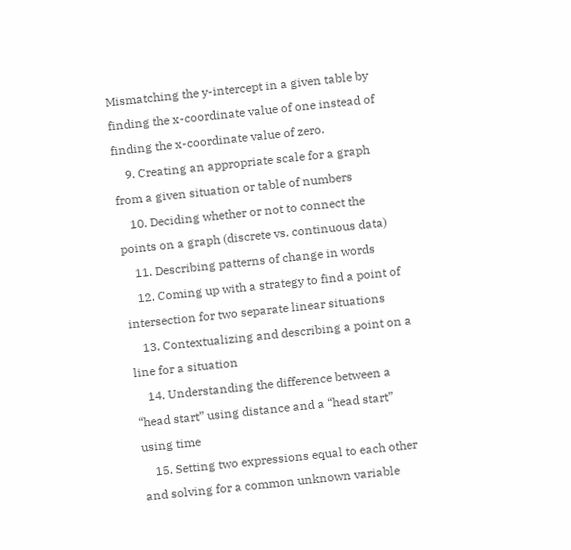Mismatching the y-intercept in a given table by finding the x-coordinate value of one instead of finding the x-coordinate value of zero.
    9. Creating an appropriate scale for a graph from a given situation or table of numbers
    10. Deciding whether or not to connect the points on a graph (discrete vs. continuous data)
    11. Describing patterns of change in words
    12. Coming up with a strategy to find a point of intersection for two separate linear situations
    13. Contextualizing and describing a point on a line for a situation
    14. Understanding the difference between a “head start” using distance and a “head start” using time
    15. Setting two expressions equal to each other and solving for a common unknown variable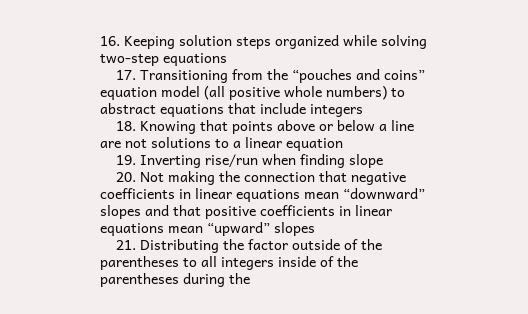16. Keeping solution steps organized while solving two-step equations
    17. Transitioning from the “pouches and coins” equation model (all positive whole numbers) to abstract equations that include integers
    18. Knowing that points above or below a line are not solutions to a linear equation
    19. Inverting rise/run when finding slope
    20. Not making the connection that negative coefficients in linear equations mean “downward” slopes and that positive coefficients in linear equations mean “upward” slopes
    21. Distributing the factor outside of the parentheses to all integers inside of the parentheses during the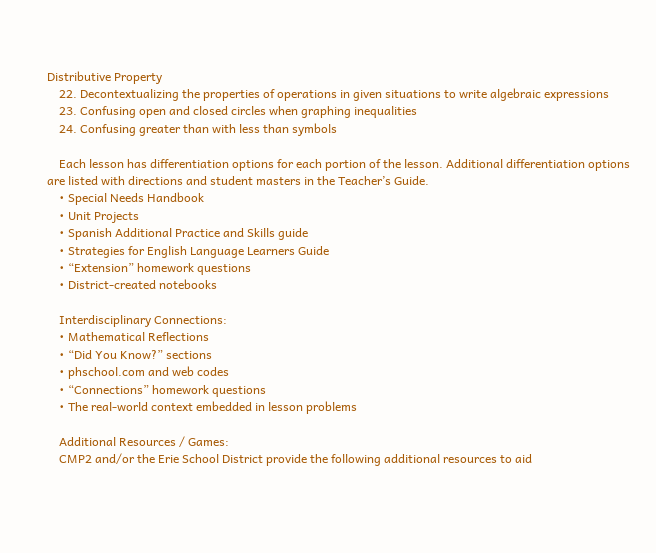Distributive Property
    22. Decontextualizing the properties of operations in given situations to write algebraic expressions
    23. Confusing open and closed circles when graphing inequalities
    24. Confusing greater than with less than symbols

    Each lesson has differentiation options for each portion of the lesson. Additional differentiation options are listed with directions and student masters in the Teacher’s Guide.
    • Special Needs Handbook
    • Unit Projects
    • Spanish Additional Practice and Skills guide
    • Strategies for English Language Learners Guide
    • “Extension” homework questions
    • District-created notebooks

    Interdisciplinary Connections:
    • Mathematical Reflections
    • “Did You Know?” sections
    • phschool.com and web codes
    • “Connections” homework questions
    • The real-world context embedded in lesson problems

    Additional Resources / Games:
    CMP2 and/or the Erie School District provide the following additional resources to aid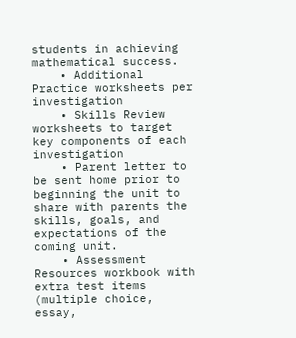students in achieving mathematical success.
    • Additional Practice worksheets per investigation
    • Skills Review worksheets to target key components of each investigation
    • Parent letter to be sent home prior to beginning the unit to share with parents the skills, goals, and expectations of the coming unit.
    • Assessment Resources workbook with extra test items (multiple choice, essay,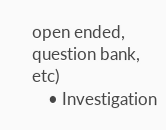open ended, question bank, etc)
    • Investigation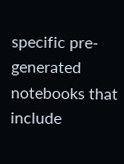specific pre-generated notebooks that include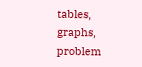tables, graphs, problem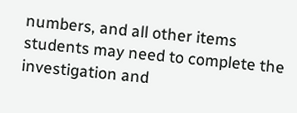numbers, and all other items students may need to complete the investigation and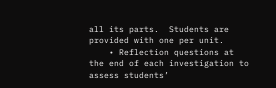all its parts.  Students are provided with one per unit.
    • Reflection questions at the end of each investigation to assess students’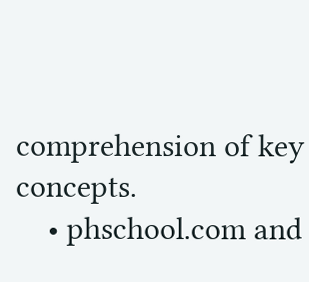comprehension of key concepts.
    • phschool.com and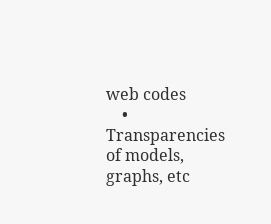web codes
    • Transparencies of models, graphs, etc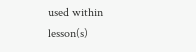used within lesson(s)